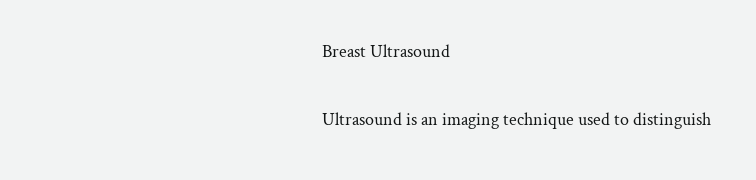Breast Ultrasound

Ultrasound is an imaging technique used to distinguish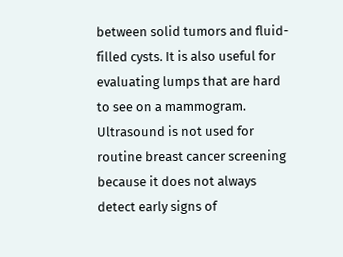between solid tumors and fluid-filled cysts. It is also useful for evaluating lumps that are hard to see on a mammogram. Ultrasound is not used for routine breast cancer screening because it does not always detect early signs of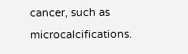cancer, such as microcalcifications.